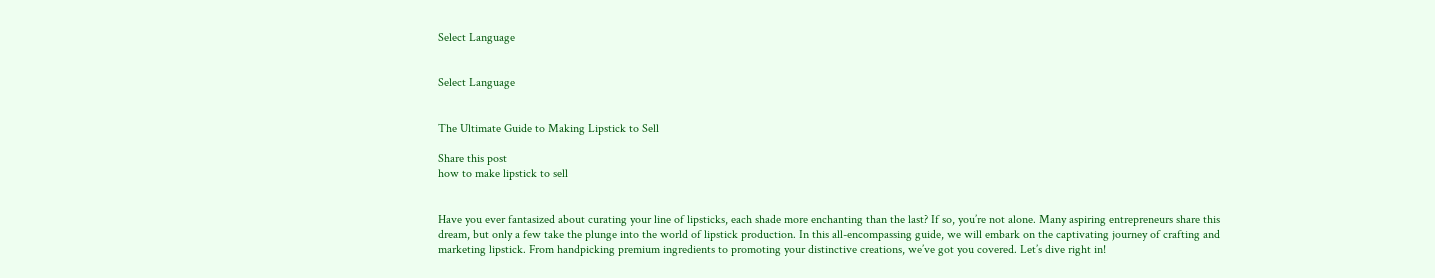Select Language


Select Language


The Ultimate Guide to Making Lipstick to Sell

Share this post
how to make lipstick to sell


Have you ever fantasized about curating your line of lipsticks, each shade more enchanting than the last? If so, you’re not alone. Many aspiring entrepreneurs share this dream, but only a few take the plunge into the world of lipstick production. In this all-encompassing guide, we will embark on the captivating journey of crafting and marketing lipstick. From handpicking premium ingredients to promoting your distinctive creations, we’ve got you covered. Let’s dive right in!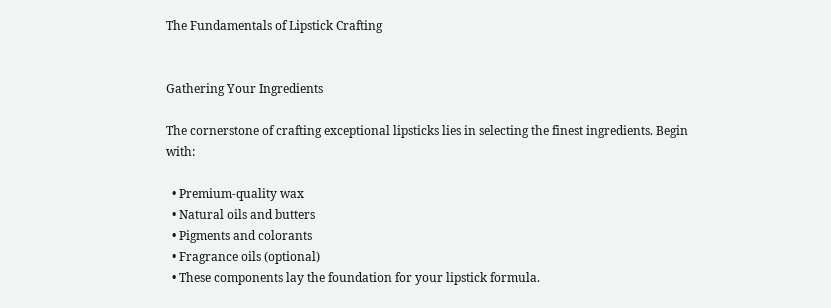The Fundamentals of Lipstick Crafting


Gathering Your Ingredients

The cornerstone of crafting exceptional lipsticks lies in selecting the finest ingredients. Begin with:

  • Premium-quality wax
  • Natural oils and butters
  • Pigments and colorants
  • Fragrance oils (optional)
  • These components lay the foundation for your lipstick formula.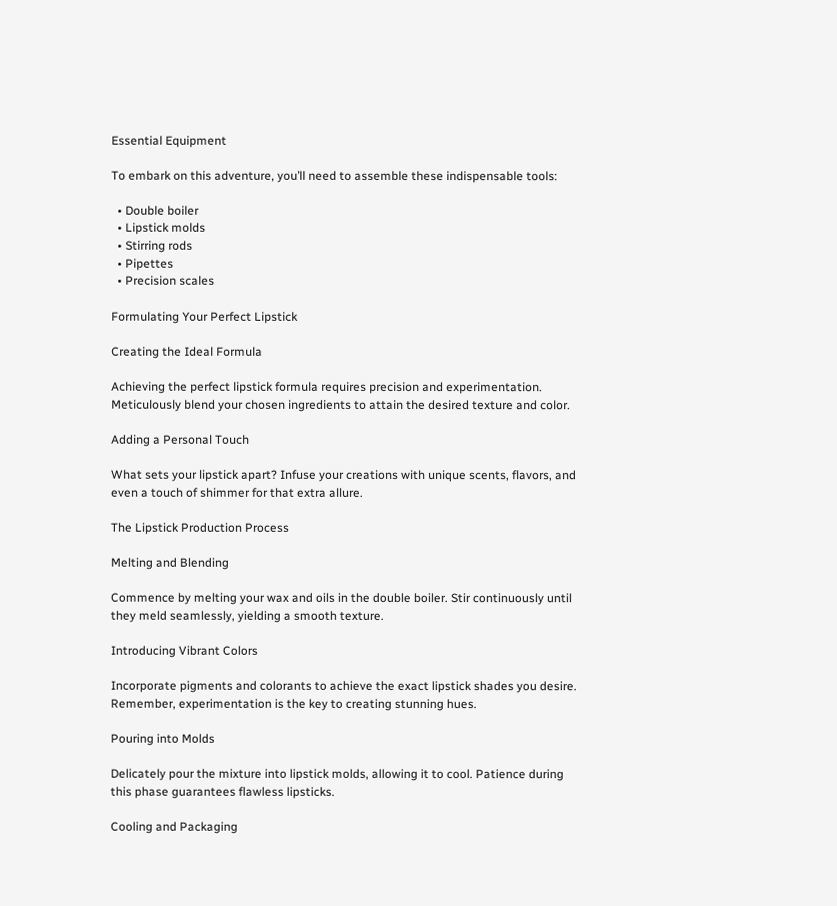Essential Equipment

To embark on this adventure, you’ll need to assemble these indispensable tools:

  • Double boiler
  • Lipstick molds
  • Stirring rods
  • Pipettes
  • Precision scales

Formulating Your Perfect Lipstick

Creating the Ideal Formula

Achieving the perfect lipstick formula requires precision and experimentation. Meticulously blend your chosen ingredients to attain the desired texture and color.

Adding a Personal Touch

What sets your lipstick apart? Infuse your creations with unique scents, flavors, and even a touch of shimmer for that extra allure.

The Lipstick Production Process

Melting and Blending

Commence by melting your wax and oils in the double boiler. Stir continuously until they meld seamlessly, yielding a smooth texture.

Introducing Vibrant Colors

Incorporate pigments and colorants to achieve the exact lipstick shades you desire. Remember, experimentation is the key to creating stunning hues.

Pouring into Molds

Delicately pour the mixture into lipstick molds, allowing it to cool. Patience during this phase guarantees flawless lipsticks.

Cooling and Packaging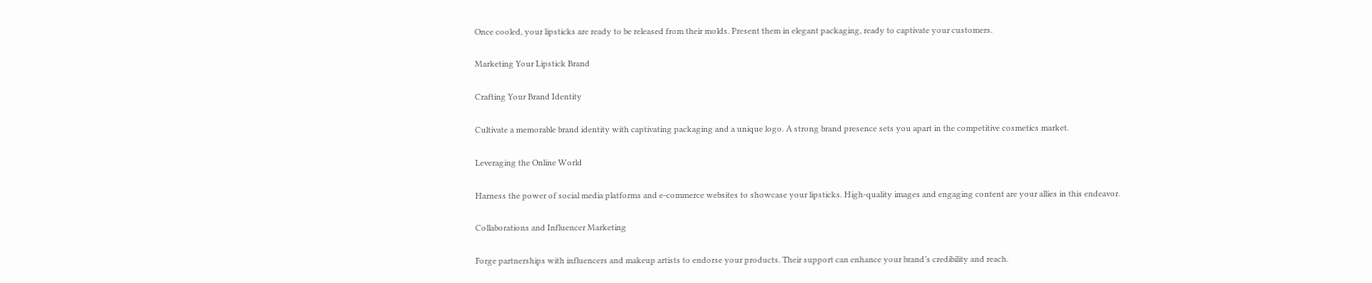Once cooled, your lipsticks are ready to be released from their molds. Present them in elegant packaging, ready to captivate your customers.

Marketing Your Lipstick Brand

Crafting Your Brand Identity

Cultivate a memorable brand identity with captivating packaging and a unique logo. A strong brand presence sets you apart in the competitive cosmetics market.

Leveraging the Online World

Harness the power of social media platforms and e-commerce websites to showcase your lipsticks. High-quality images and engaging content are your allies in this endeavor.

Collaborations and Influencer Marketing

Forge partnerships with influencers and makeup artists to endorse your products. Their support can enhance your brand’s credibility and reach.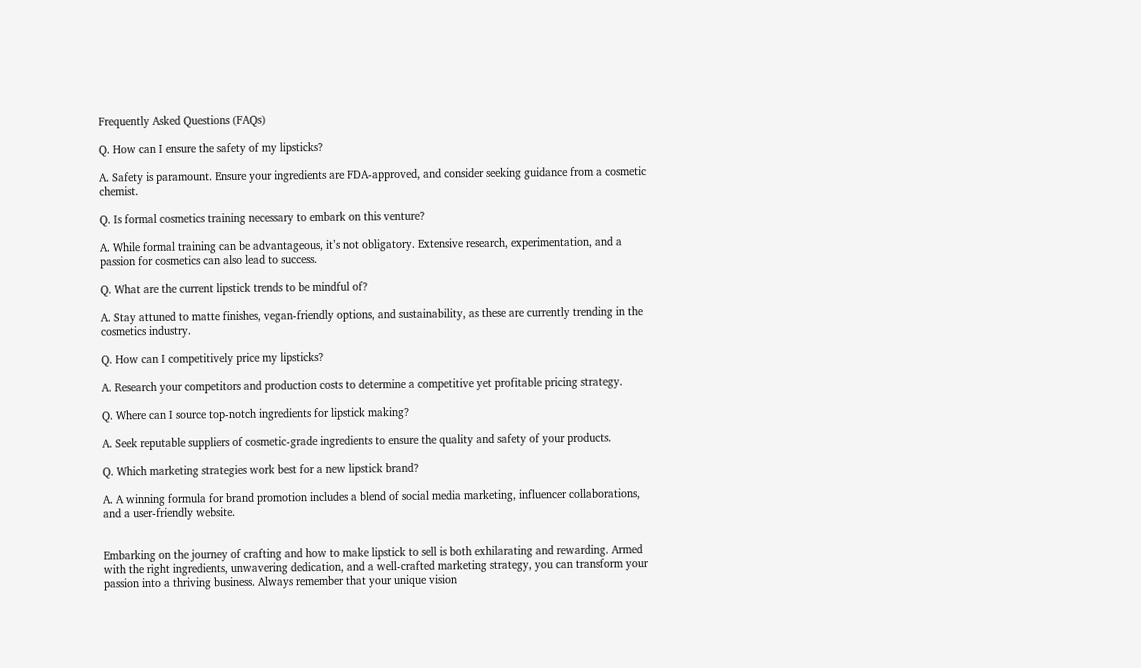Frequently Asked Questions (FAQs)

Q. How can I ensure the safety of my lipsticks?

A. Safety is paramount. Ensure your ingredients are FDA-approved, and consider seeking guidance from a cosmetic chemist.

Q. Is formal cosmetics training necessary to embark on this venture?

A. While formal training can be advantageous, it’s not obligatory. Extensive research, experimentation, and a passion for cosmetics can also lead to success.

Q. What are the current lipstick trends to be mindful of?

A. Stay attuned to matte finishes, vegan-friendly options, and sustainability, as these are currently trending in the cosmetics industry.

Q. How can I competitively price my lipsticks?

A. Research your competitors and production costs to determine a competitive yet profitable pricing strategy.

Q. Where can I source top-notch ingredients for lipstick making?

A. Seek reputable suppliers of cosmetic-grade ingredients to ensure the quality and safety of your products.

Q. Which marketing strategies work best for a new lipstick brand?

A. A winning formula for brand promotion includes a blend of social media marketing, influencer collaborations, and a user-friendly website.


Embarking on the journey of crafting and how to make lipstick to sell is both exhilarating and rewarding. Armed with the right ingredients, unwavering dedication, and a well-crafted marketing strategy, you can transform your passion into a thriving business. Always remember that your unique vision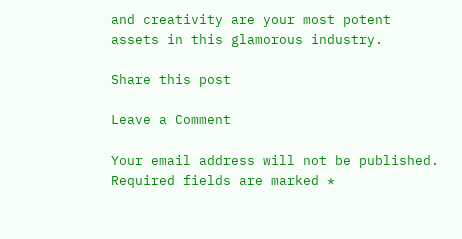and creativity are your most potent assets in this glamorous industry.

Share this post

Leave a Comment

Your email address will not be published. Required fields are marked *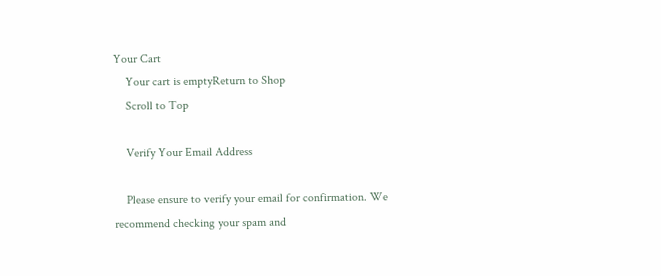Your Cart
    Your cart is emptyReturn to Shop
    Scroll to Top

    Verify Your Email Address

    Please ensure to verify your email for confirmation. We recommend checking your spam and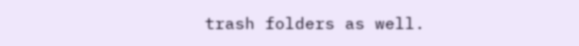trash folders as well.